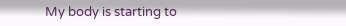My body is starting to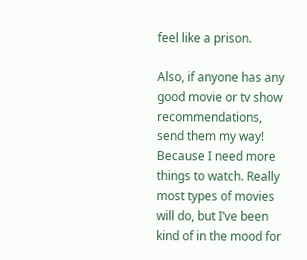feel like a prison.

Also, if anyone has any good movie or tv show recommendations, send them my way! Because I need more things to watch. Really most types of movies will do, but I’ve been kind of in the mood for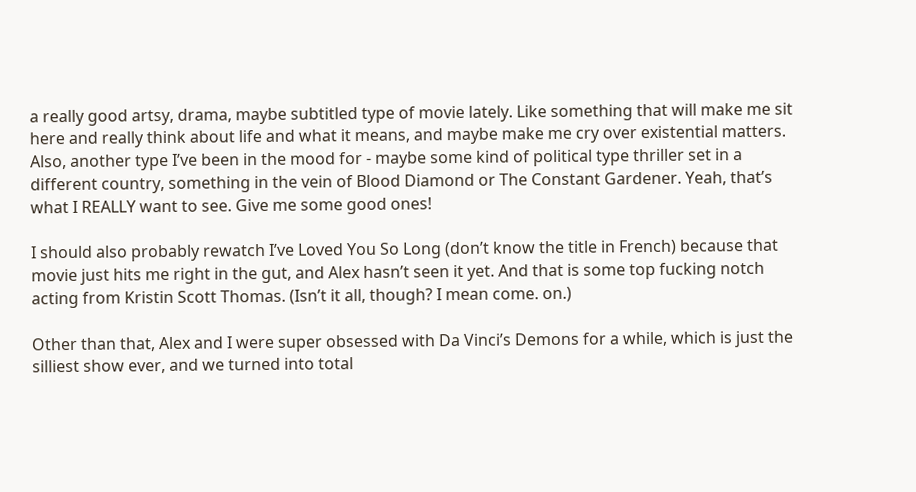a really good artsy, drama, maybe subtitled type of movie lately. Like something that will make me sit here and really think about life and what it means, and maybe make me cry over existential matters. Also, another type I’ve been in the mood for - maybe some kind of political type thriller set in a different country, something in the vein of Blood Diamond or The Constant Gardener. Yeah, that’s what I REALLY want to see. Give me some good ones!

I should also probably rewatch I’ve Loved You So Long (don’t know the title in French) because that movie just hits me right in the gut, and Alex hasn’t seen it yet. And that is some top fucking notch acting from Kristin Scott Thomas. (Isn’t it all, though? I mean come. on.)

Other than that, Alex and I were super obsessed with Da Vinci’s Demons for a while, which is just the silliest show ever, and we turned into total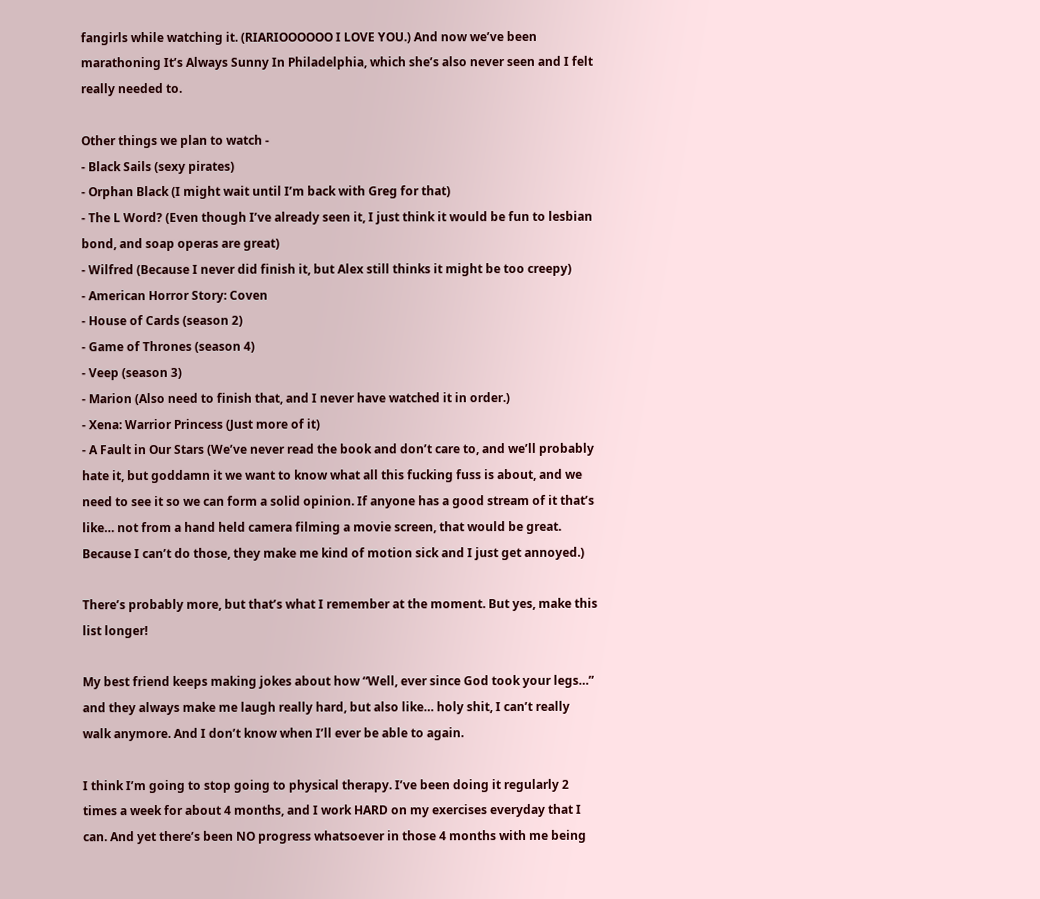fangirls while watching it. (RIARIOOOOOO I LOVE YOU.) And now we’ve been marathoning It’s Always Sunny In Philadelphia, which she’s also never seen and I felt really needed to.

Other things we plan to watch -
- Black Sails (sexy pirates)
- Orphan Black (I might wait until I’m back with Greg for that)
- The L Word? (Even though I’ve already seen it, I just think it would be fun to lesbian bond, and soap operas are great)
- Wilfred (Because I never did finish it, but Alex still thinks it might be too creepy)
- American Horror Story: Coven
- House of Cards (season 2)
- Game of Thrones (season 4)
- Veep (season 3)
- Marion (Also need to finish that, and I never have watched it in order.)
- Xena: Warrior Princess (Just more of it)
- A Fault in Our Stars (We’ve never read the book and don’t care to, and we’ll probably hate it, but goddamn it we want to know what all this fucking fuss is about, and we need to see it so we can form a solid opinion. If anyone has a good stream of it that’s like… not from a hand held camera filming a movie screen, that would be great. Because I can’t do those, they make me kind of motion sick and I just get annoyed.)

There’s probably more, but that’s what I remember at the moment. But yes, make this list longer!

My best friend keeps making jokes about how “Well, ever since God took your legs…” and they always make me laugh really hard, but also like… holy shit, I can’t really walk anymore. And I don’t know when I’ll ever be able to again.

I think I’m going to stop going to physical therapy. I’ve been doing it regularly 2 times a week for about 4 months, and I work HARD on my exercises everyday that I can. And yet there’s been NO progress whatsoever in those 4 months with me being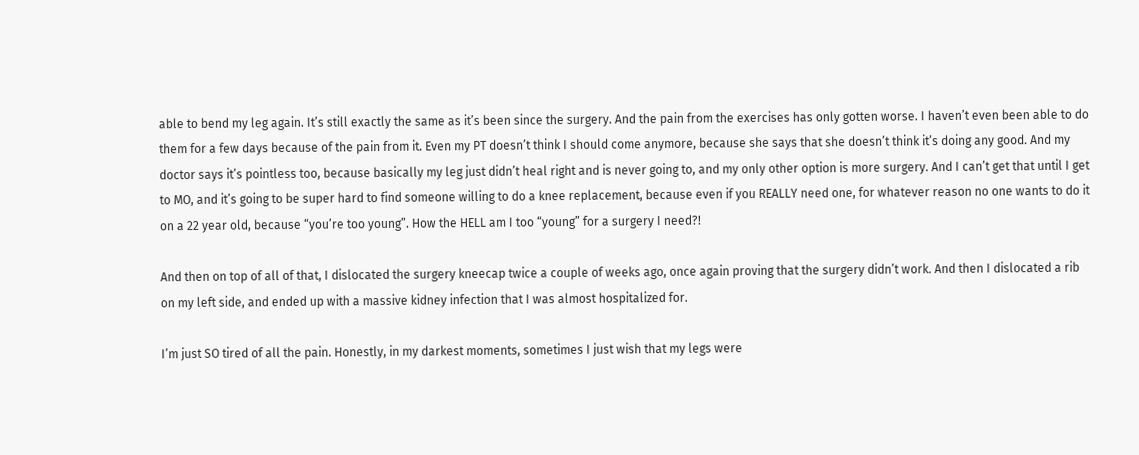able to bend my leg again. It’s still exactly the same as it’s been since the surgery. And the pain from the exercises has only gotten worse. I haven’t even been able to do them for a few days because of the pain from it. Even my PT doesn’t think I should come anymore, because she says that she doesn’t think it’s doing any good. And my doctor says it’s pointless too, because basically my leg just didn’t heal right and is never going to, and my only other option is more surgery. And I can’t get that until I get to MO, and it’s going to be super hard to find someone willing to do a knee replacement, because even if you REALLY need one, for whatever reason no one wants to do it on a 22 year old, because “you’re too young”. How the HELL am I too “young” for a surgery I need?!

And then on top of all of that, I dislocated the surgery kneecap twice a couple of weeks ago, once again proving that the surgery didn’t work. And then I dislocated a rib on my left side, and ended up with a massive kidney infection that I was almost hospitalized for.

I’m just SO tired of all the pain. Honestly, in my darkest moments, sometimes I just wish that my legs were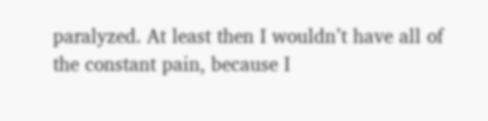paralyzed. At least then I wouldn’t have all of the constant pain, because I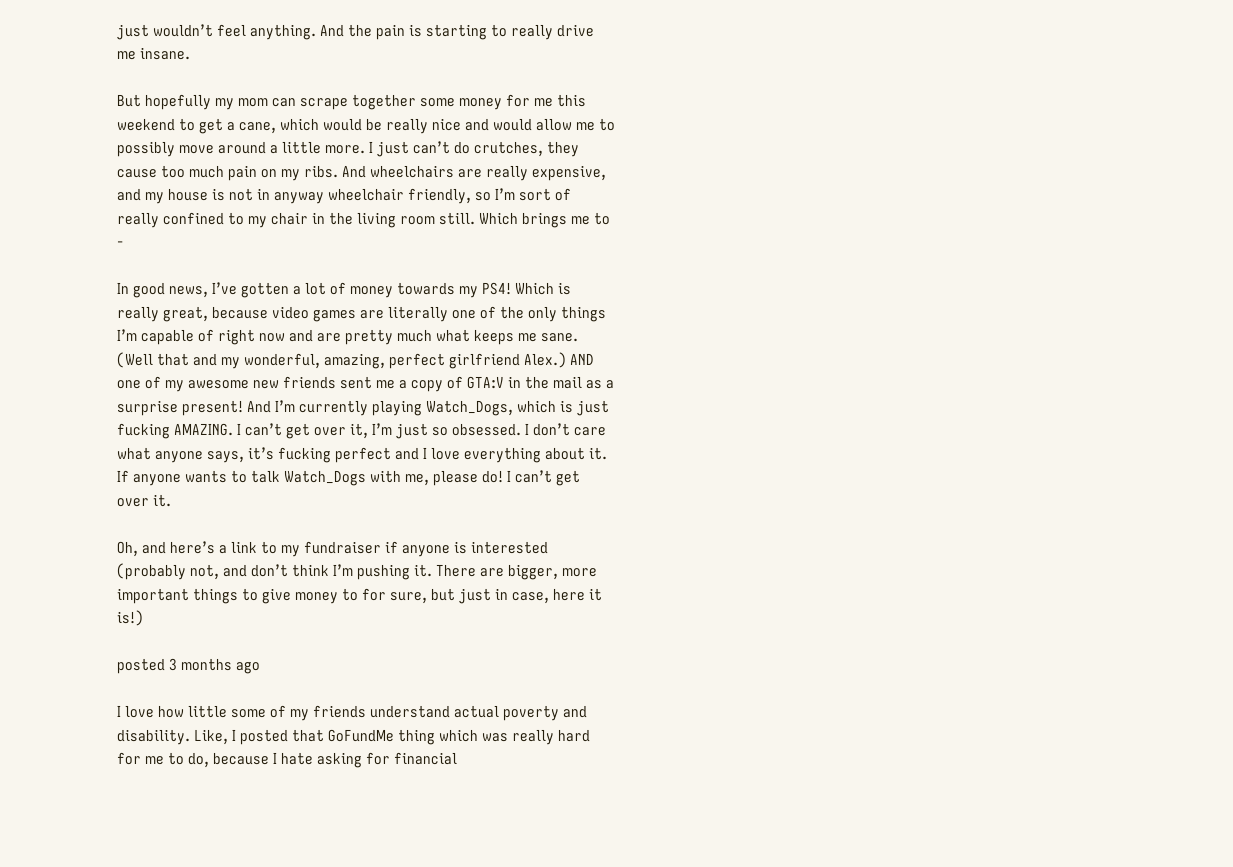just wouldn’t feel anything. And the pain is starting to really drive me insane.

But hopefully my mom can scrape together some money for me this weekend to get a cane, which would be really nice and would allow me to possibly move around a little more. I just can’t do crutches, they cause too much pain on my ribs. And wheelchairs are really expensive, and my house is not in anyway wheelchair friendly, so I’m sort of really confined to my chair in the living room still. Which brings me to -

In good news, I’ve gotten a lot of money towards my PS4! Which is really great, because video games are literally one of the only things I’m capable of right now and are pretty much what keeps me sane. (Well that and my wonderful, amazing, perfect girlfriend Alex.) AND one of my awesome new friends sent me a copy of GTA:V in the mail as a surprise present! And I’m currently playing Watch_Dogs, which is just fucking AMAZING. I can’t get over it, I’m just so obsessed. I don’t care what anyone says, it’s fucking perfect and I love everything about it. If anyone wants to talk Watch_Dogs with me, please do! I can’t get over it.

Oh, and here’s a link to my fundraiser if anyone is interested (probably not, and don’t think I’m pushing it. There are bigger, more important things to give money to for sure, but just in case, here it is!)

posted 3 months ago

I love how little some of my friends understand actual poverty and disability. Like, I posted that GoFundMe thing which was really hard for me to do, because I hate asking for financial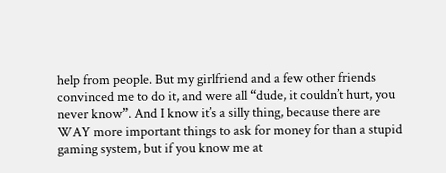help from people. But my girlfriend and a few other friends convinced me to do it, and were all “dude, it couldn’t hurt, you never know”. And I know it’s a silly thing, because there are WAY more important things to ask for money for than a stupid gaming system, but if you know me at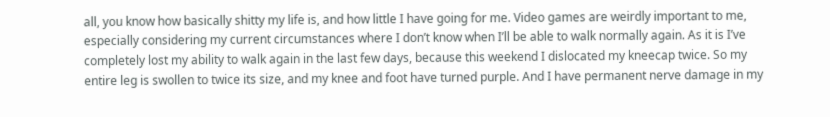all, you know how basically shitty my life is, and how little I have going for me. Video games are weirdly important to me, especially considering my current circumstances where I don’t know when I’ll be able to walk normally again. As it is I’ve completely lost my ability to walk again in the last few days, because this weekend I dislocated my kneecap twice. So my entire leg is swollen to twice its size, and my knee and foot have turned purple. And I have permanent nerve damage in my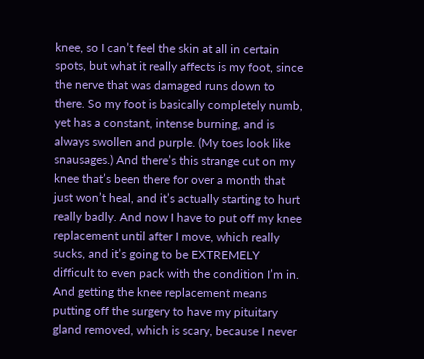knee, so I can’t feel the skin at all in certain spots, but what it really affects is my foot, since the nerve that was damaged runs down to there. So my foot is basically completely numb, yet has a constant, intense burning, and is always swollen and purple. (My toes look like snausages.) And there’s this strange cut on my knee that’s been there for over a month that just won’t heal, and it’s actually starting to hurt really badly. And now I have to put off my knee replacement until after I move, which really sucks, and it’s going to be EXTREMELY difficult to even pack with the condition I’m in. And getting the knee replacement means putting off the surgery to have my pituitary gland removed, which is scary, because I never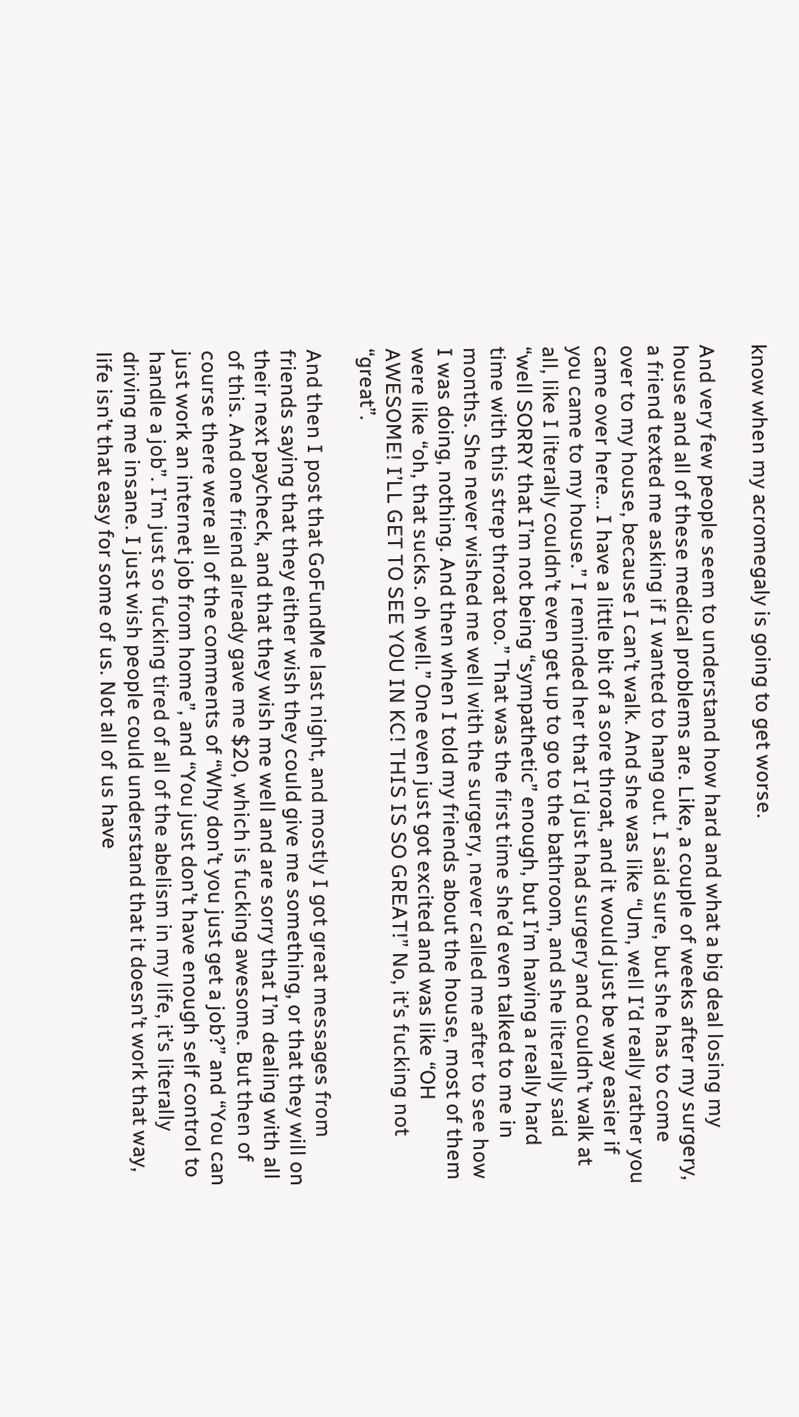know when my acromegaly is going to get worse.

And very few people seem to understand how hard and what a big deal losing my house and all of these medical problems are. Like, a couple of weeks after my surgery, a friend texted me asking if I wanted to hang out. I said sure, but she has to come over to my house, because I can’t walk. And she was like “Um, well I’d really rather you came over here… I have a little bit of a sore throat, and it would just be way easier if you came to my house.” I reminded her that I’d just had surgery and couldn’t walk at all, like I literally couldn’t even get up to go to the bathroom, and she literally said “well SORRY that I’m not being “sympathetic” enough, but I’m having a really hard time with this strep throat too.” That was the first time she’d even talked to me in months. She never wished me well with the surgery, never called me after to see how I was doing, nothing. And then when I told my friends about the house, most of them were like “oh, that sucks. oh well.” One even just got excited and was like “OH AWESOME! I’LL GET TO SEE YOU IN KC! THIS IS SO GREAT!” No, it’s fucking not “great”.

And then I post that GoFundMe last night, and mostly I got great messages from friends saying that they either wish they could give me something, or that they will on their next paycheck, and that they wish me well and are sorry that I’m dealing with all of this. And one friend already gave me $20, which is fucking awesome. But then of course there were all of the comments of “Why don’t you just get a job?” and “You can just work an internet job from home”, and “You just don’t have enough self control to handle a job”. I’m just so fucking tired of all of the abelism in my life, it’s literally driving me insane. I just wish people could understand that it doesn’t work that way, life isn’t that easy for some of us. Not all of us have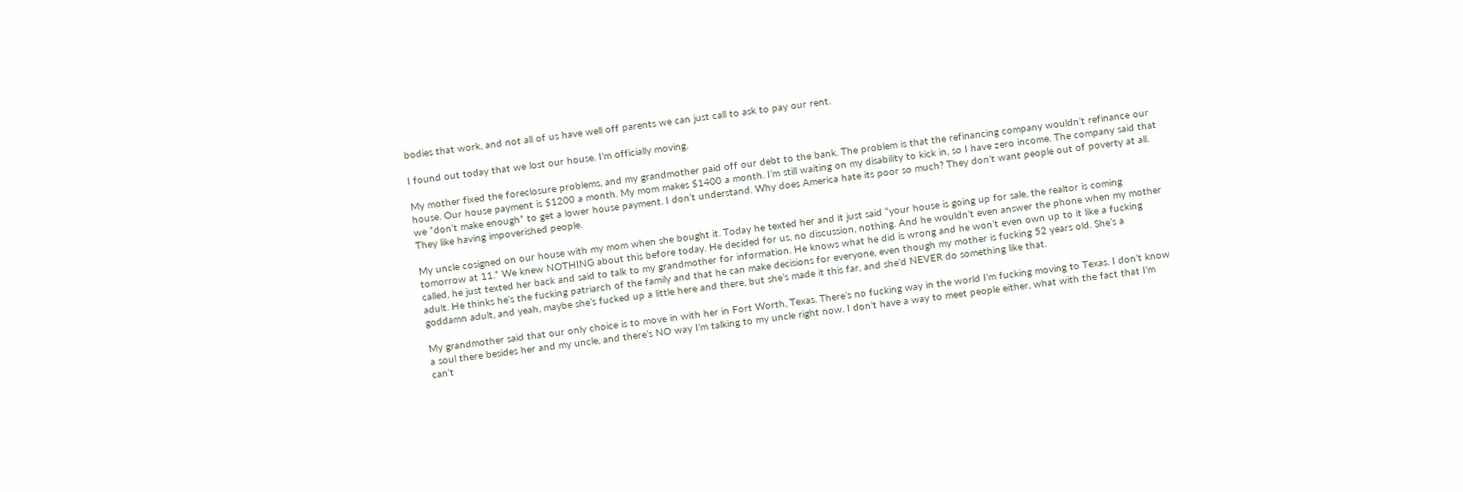bodies that work, and not all of us have well off parents we can just call to ask to pay our rent.

I found out today that we lost our house. I’m officially moving.

My mother fixed the foreclosure problems, and my grandmother paid off our debt to the bank. The problem is that the refinancing company wouldn’t refinance our house. Our house payment is $1200 a month. My mom makes $1400 a month. I’m still waiting on my disability to kick in, so I have zero income. The company said that we “don’t make enough” to get a lower house payment. I don’t understand. Why does America hate its poor so much? They don’t want people out of poverty at all. They like having impoverished people.

My uncle cosigned on our house with my mom when she bought it. Today he texted her and it just said “your house is going up for sale, the realtor is coming tomorrow at 11.” We knew NOTHING about this before today. He decided for us, no discussion, nothing. And he wouldn’t even answer the phone when my mother called, he just texted her back and said to talk to my grandmother for information. He knows what he did is wrong and he won’t even own up to it like a fucking adult. He thinks he’s the fucking patriarch of the family and that he can make decisions for everyone, even though my mother is fucking 52 years old. She’s a goddamn adult, and yeah, maybe she’s fucked up a little here and there, but she’s made it this far, and she’d NEVER do something like that.

My grandmother said that our only choice is to move in with her in Fort Worth, Texas. There’s no fucking way in the world I’m fucking moving to Texas. I don’t know a soul there besides her and my uncle, and there’s NO way I’m talking to my uncle right now. I don’t have a way to meet people either, what with the fact that I’m can’t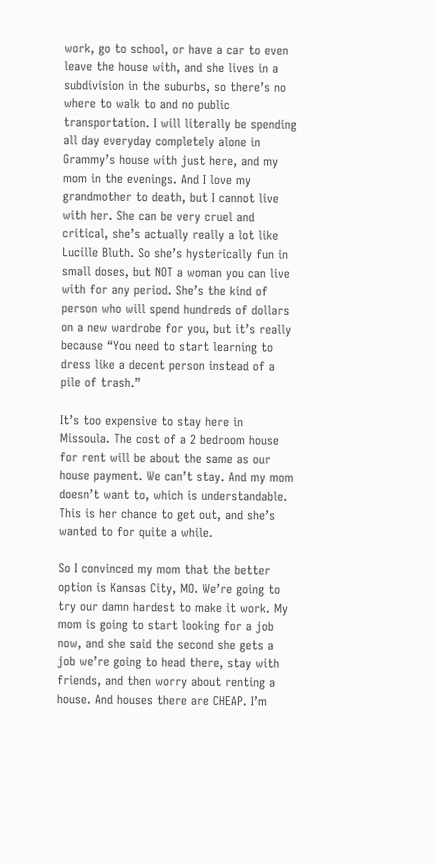work, go to school, or have a car to even leave the house with, and she lives in a subdivision in the suburbs, so there’s no where to walk to and no public transportation. I will literally be spending all day everyday completely alone in Grammy’s house with just here, and my mom in the evenings. And I love my grandmother to death, but I cannot live with her. She can be very cruel and critical, she’s actually really a lot like Lucille Bluth. So she’s hysterically fun in small doses, but NOT a woman you can live with for any period. She’s the kind of person who will spend hundreds of dollars on a new wardrobe for you, but it’s really because “You need to start learning to dress like a decent person instead of a pile of trash.”

It’s too expensive to stay here in Missoula. The cost of a 2 bedroom house for rent will be about the same as our house payment. We can’t stay. And my mom doesn’t want to, which is understandable. This is her chance to get out, and she’s wanted to for quite a while.

So I convinced my mom that the better option is Kansas City, MO. We’re going to try our damn hardest to make it work. My mom is going to start looking for a job now, and she said the second she gets a job we’re going to head there, stay with friends, and then worry about renting a house. And houses there are CHEAP. I’m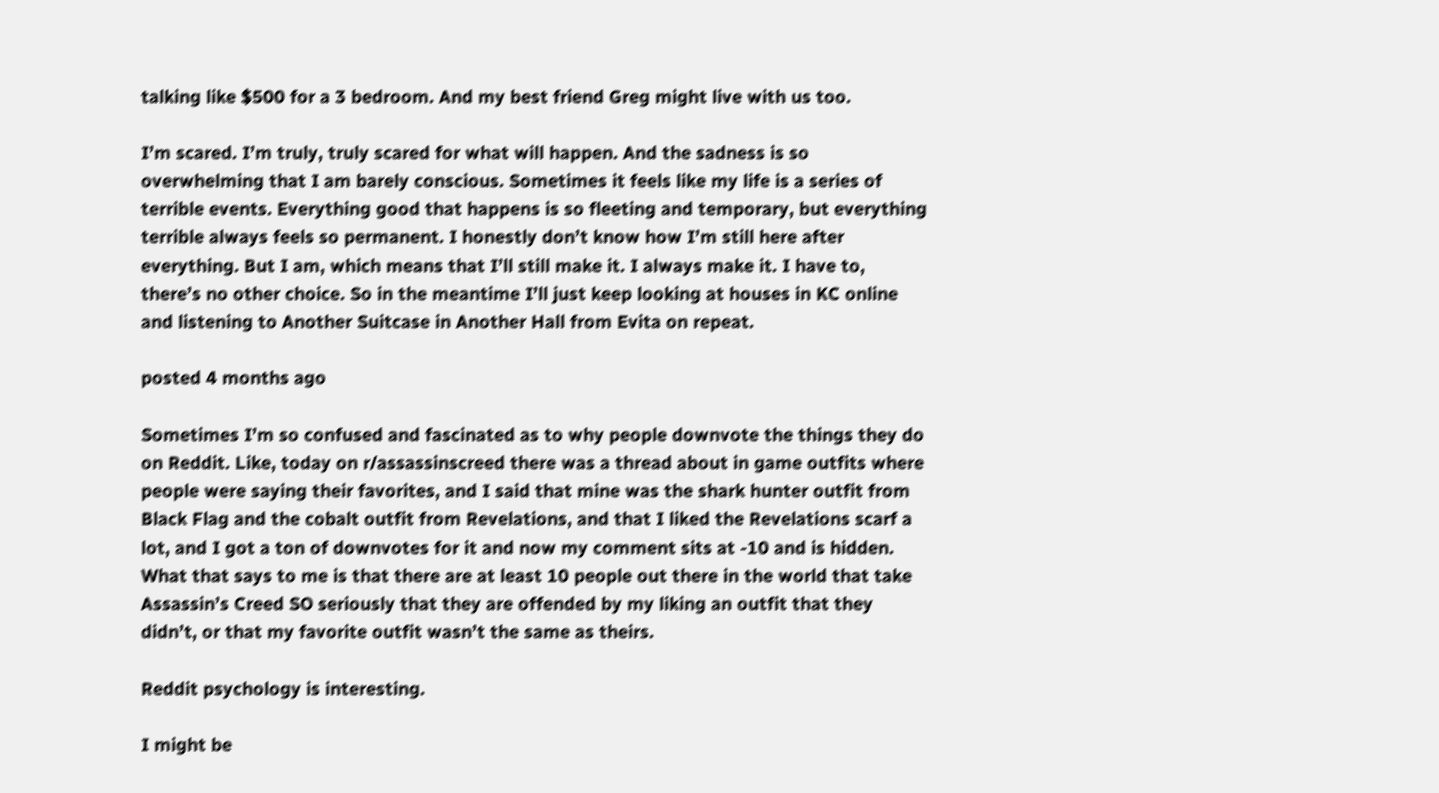talking like $500 for a 3 bedroom. And my best friend Greg might live with us too.

I’m scared. I’m truly, truly scared for what will happen. And the sadness is so overwhelming that I am barely conscious. Sometimes it feels like my life is a series of terrible events. Everything good that happens is so fleeting and temporary, but everything terrible always feels so permanent. I honestly don’t know how I’m still here after everything. But I am, which means that I’ll still make it. I always make it. I have to, there’s no other choice. So in the meantime I’ll just keep looking at houses in KC online and listening to Another Suitcase in Another Hall from Evita on repeat.

posted 4 months ago

Sometimes I’m so confused and fascinated as to why people downvote the things they do on Reddit. Like, today on r/assassinscreed there was a thread about in game outfits where people were saying their favorites, and I said that mine was the shark hunter outfit from Black Flag and the cobalt outfit from Revelations, and that I liked the Revelations scarf a lot, and I got a ton of downvotes for it and now my comment sits at -10 and is hidden. What that says to me is that there are at least 10 people out there in the world that take Assassin’s Creed SO seriously that they are offended by my liking an outfit that they didn’t, or that my favorite outfit wasn’t the same as theirs.

Reddit psychology is interesting.

I might be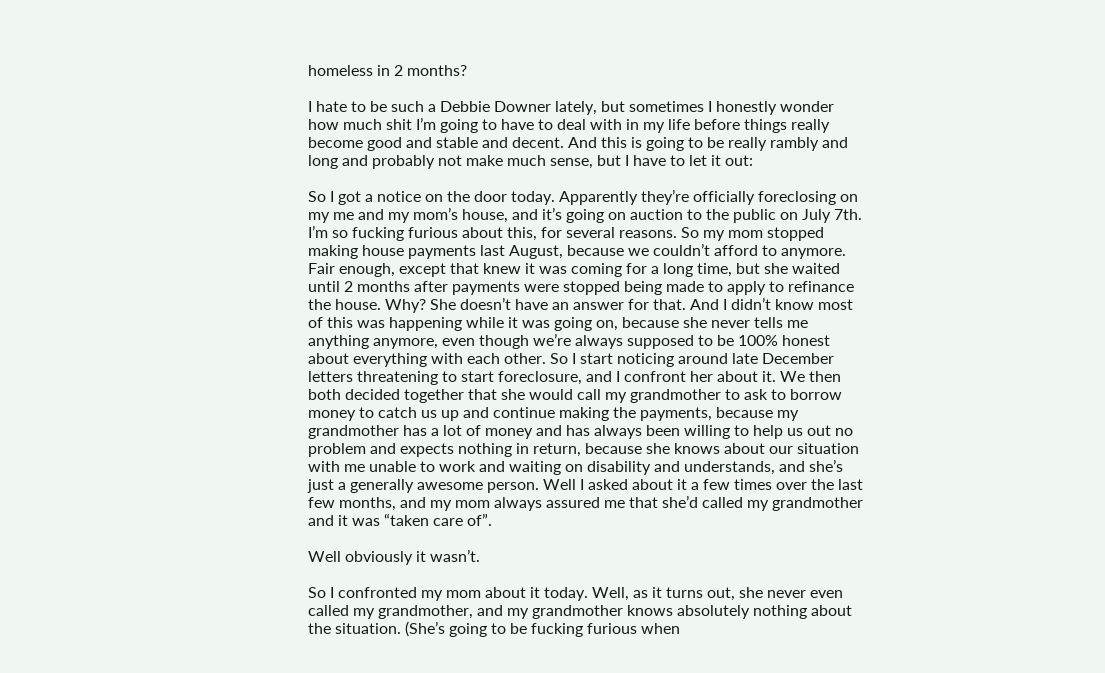homeless in 2 months?

I hate to be such a Debbie Downer lately, but sometimes I honestly wonder how much shit I’m going to have to deal with in my life before things really become good and stable and decent. And this is going to be really rambly and long and probably not make much sense, but I have to let it out:

So I got a notice on the door today. Apparently they’re officially foreclosing on my me and my mom’s house, and it’s going on auction to the public on July 7th. I’m so fucking furious about this, for several reasons. So my mom stopped making house payments last August, because we couldn’t afford to anymore. Fair enough, except that knew it was coming for a long time, but she waited until 2 months after payments were stopped being made to apply to refinance the house. Why? She doesn’t have an answer for that. And I didn’t know most of this was happening while it was going on, because she never tells me anything anymore, even though we’re always supposed to be 100% honest about everything with each other. So I start noticing around late December letters threatening to start foreclosure, and I confront her about it. We then both decided together that she would call my grandmother to ask to borrow money to catch us up and continue making the payments, because my grandmother has a lot of money and has always been willing to help us out no problem and expects nothing in return, because she knows about our situation with me unable to work and waiting on disability and understands, and she’s just a generally awesome person. Well I asked about it a few times over the last few months, and my mom always assured me that she’d called my grandmother and it was “taken care of”.

Well obviously it wasn’t.

So I confronted my mom about it today. Well, as it turns out, she never even called my grandmother, and my grandmother knows absolutely nothing about the situation. (She’s going to be fucking furious when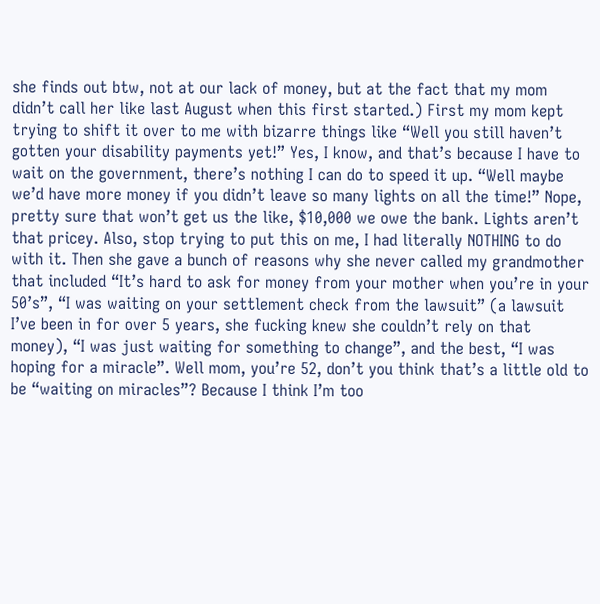she finds out btw, not at our lack of money, but at the fact that my mom didn’t call her like last August when this first started.) First my mom kept trying to shift it over to me with bizarre things like “Well you still haven’t gotten your disability payments yet!” Yes, I know, and that’s because I have to wait on the government, there’s nothing I can do to speed it up. “Well maybe we’d have more money if you didn’t leave so many lights on all the time!” Nope, pretty sure that won’t get us the like, $10,000 we owe the bank. Lights aren’t that pricey. Also, stop trying to put this on me, I had literally NOTHING to do with it. Then she gave a bunch of reasons why she never called my grandmother that included “It’s hard to ask for money from your mother when you’re in your 50’s”, “I was waiting on your settlement check from the lawsuit” (a lawsuit I’ve been in for over 5 years, she fucking knew she couldn’t rely on that money), “I was just waiting for something to change”, and the best, “I was hoping for a miracle”. Well mom, you’re 52, don’t you think that’s a little old to be “waiting on miracles”? Because I think I’m too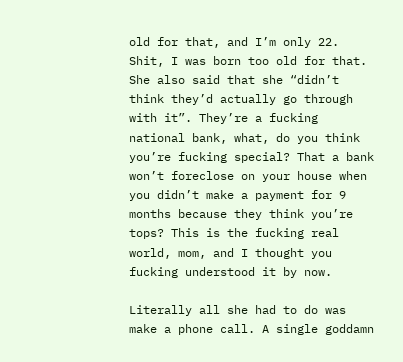old for that, and I’m only 22. Shit, I was born too old for that. She also said that she “didn’t think they’d actually go through with it”. They’re a fucking national bank, what, do you think you’re fucking special? That a bank won’t foreclose on your house when you didn’t make a payment for 9 months because they think you’re tops? This is the fucking real world, mom, and I thought you fucking understood it by now.

Literally all she had to do was make a phone call. A single goddamn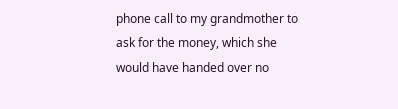phone call to my grandmother to ask for the money, which she would have handed over no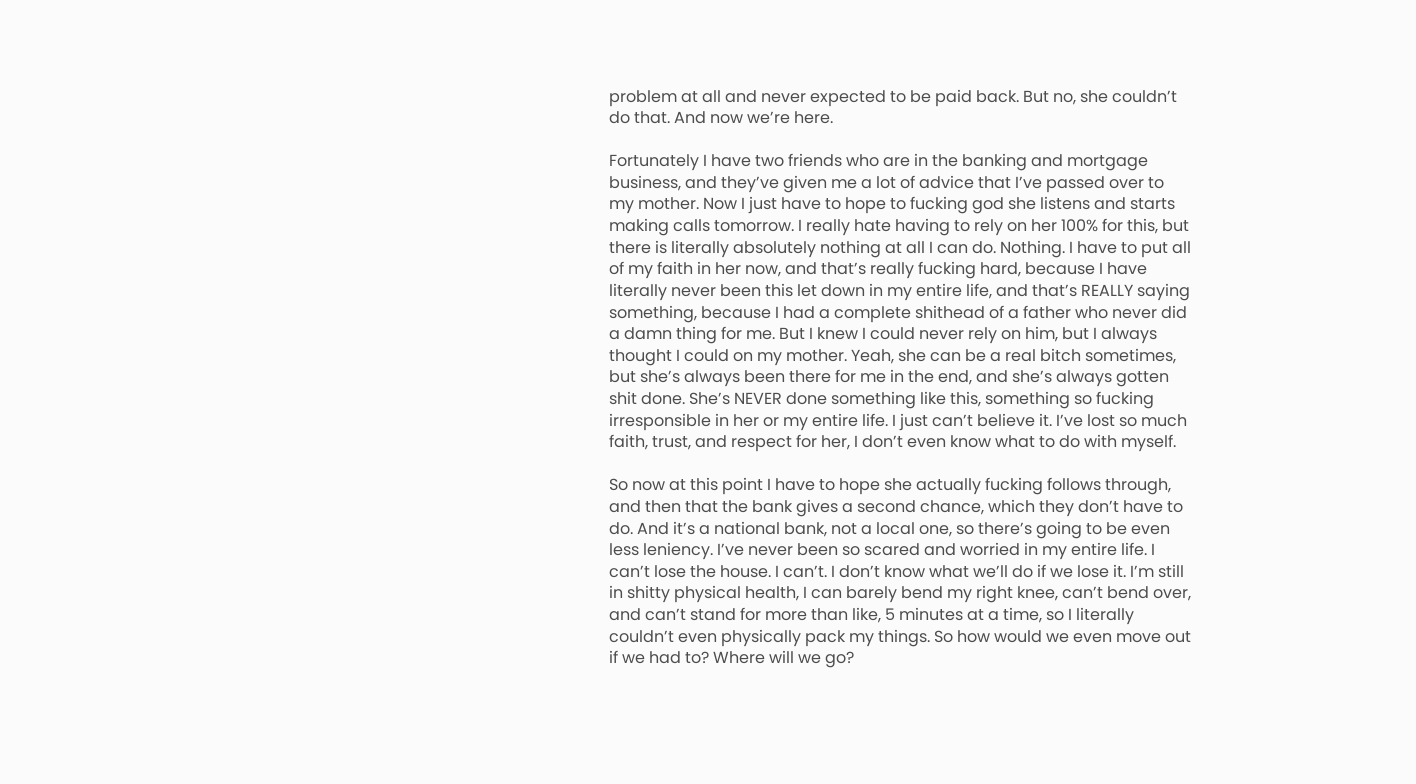problem at all and never expected to be paid back. But no, she couldn’t do that. And now we’re here.

Fortunately I have two friends who are in the banking and mortgage business, and they’ve given me a lot of advice that I’ve passed over to my mother. Now I just have to hope to fucking god she listens and starts making calls tomorrow. I really hate having to rely on her 100% for this, but there is literally absolutely nothing at all I can do. Nothing. I have to put all of my faith in her now, and that’s really fucking hard, because I have literally never been this let down in my entire life, and that’s REALLY saying something, because I had a complete shithead of a father who never did a damn thing for me. But I knew I could never rely on him, but I always thought I could on my mother. Yeah, she can be a real bitch sometimes, but she’s always been there for me in the end, and she’s always gotten shit done. She’s NEVER done something like this, something so fucking irresponsible in her or my entire life. I just can’t believe it. I’ve lost so much faith, trust, and respect for her, I don’t even know what to do with myself.

So now at this point I have to hope she actually fucking follows through, and then that the bank gives a second chance, which they don’t have to do. And it’s a national bank, not a local one, so there’s going to be even less leniency. I’ve never been so scared and worried in my entire life. I can’t lose the house. I can’t. I don’t know what we’ll do if we lose it. I’m still in shitty physical health, I can barely bend my right knee, can’t bend over, and can’t stand for more than like, 5 minutes at a time, so I literally couldn’t even physically pack my things. So how would we even move out if we had to? Where will we go?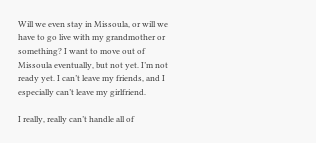Will we even stay in Missoula, or will we have to go live with my grandmother or something? I want to move out of Missoula eventually, but not yet. I’m not ready yet. I can’t leave my friends, and I especially can’t leave my girlfriend.

I really, really can’t handle all of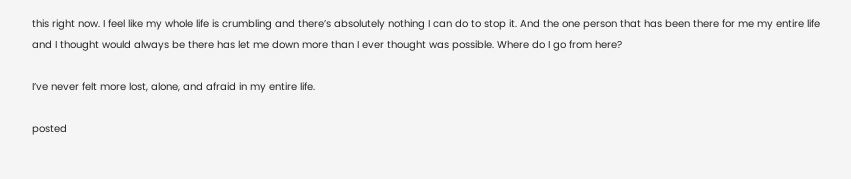this right now. I feel like my whole life is crumbling and there’s absolutely nothing I can do to stop it. And the one person that has been there for me my entire life and I thought would always be there has let me down more than I ever thought was possible. Where do I go from here?

I’ve never felt more lost, alone, and afraid in my entire life.

posted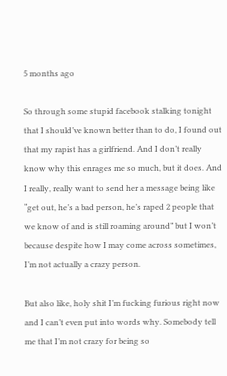5 months ago

So through some stupid facebook stalking tonight that I should’ve known better than to do, I found out that my rapist has a girlfriend. And I don’t really know why this enrages me so much, but it does. And I really, really want to send her a message being like “get out, he’s a bad person, he’s raped 2 people that we know of and is still roaming around” but I won’t because despite how I may come across sometimes, I’m not actually a crazy person.

But also like, holy shit I’m fucking furious right now and I can’t even put into words why. Somebody tell me that I’m not crazy for being so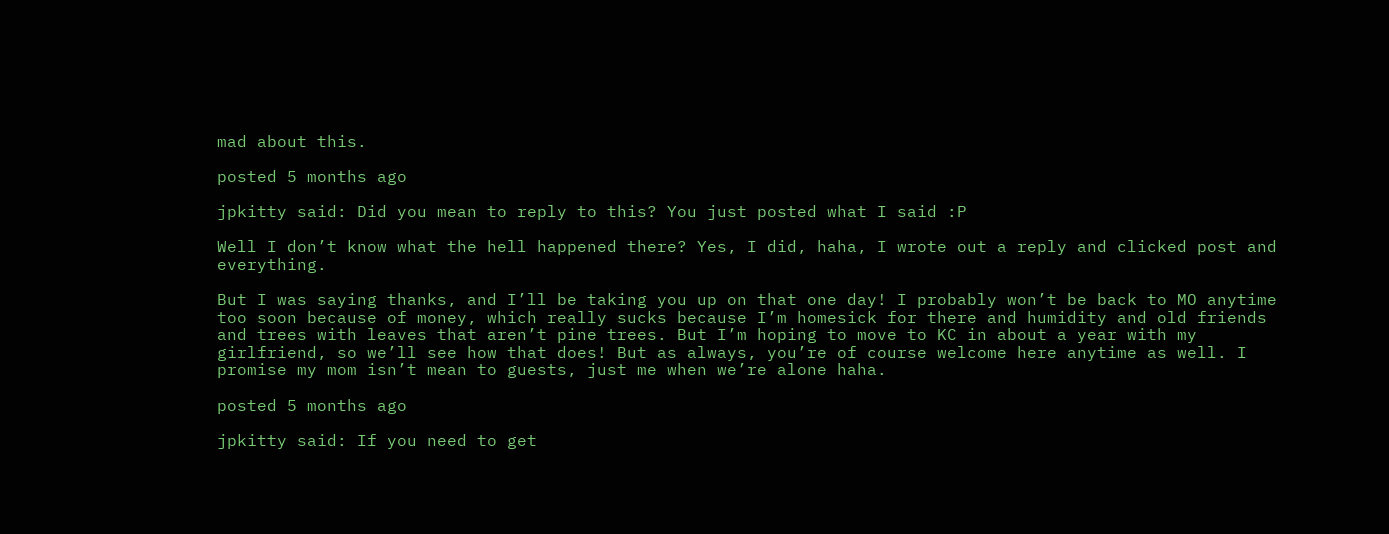mad about this.

posted 5 months ago

jpkitty said: Did you mean to reply to this? You just posted what I said :P

Well I don’t know what the hell happened there? Yes, I did, haha, I wrote out a reply and clicked post and everything.

But I was saying thanks, and I’ll be taking you up on that one day! I probably won’t be back to MO anytime too soon because of money, which really sucks because I’m homesick for there and humidity and old friends and trees with leaves that aren’t pine trees. But I’m hoping to move to KC in about a year with my girlfriend, so we’ll see how that does! But as always, you’re of course welcome here anytime as well. I promise my mom isn’t mean to guests, just me when we’re alone haha.

posted 5 months ago

jpkitty said: If you need to get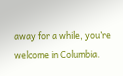away for a while, you’re welcome in Columbia.